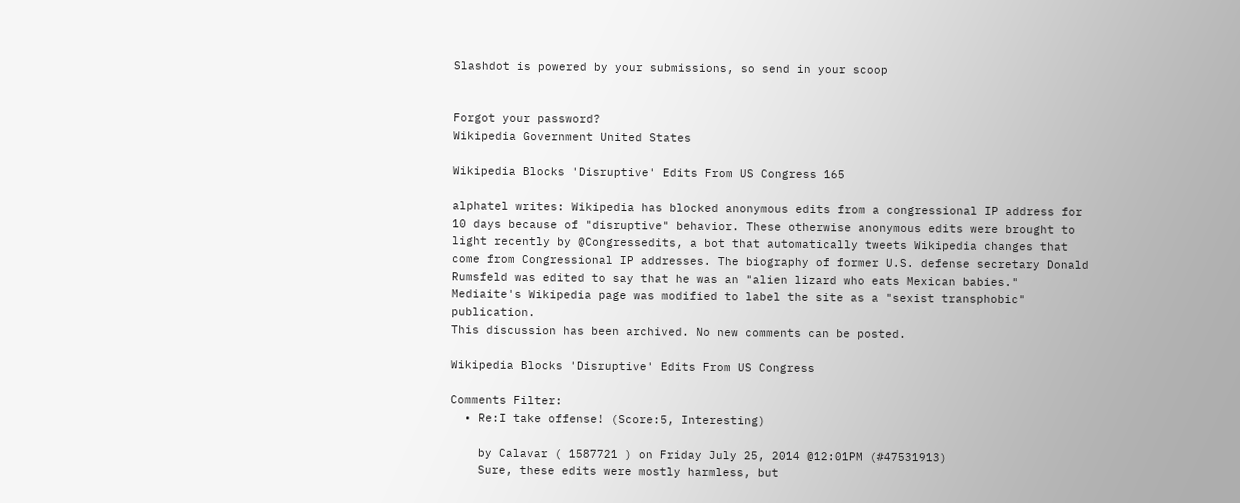Slashdot is powered by your submissions, so send in your scoop


Forgot your password?
Wikipedia Government United States

Wikipedia Blocks 'Disruptive' Edits From US Congress 165

alphatel writes: Wikipedia has blocked anonymous edits from a congressional IP address for 10 days because of "disruptive" behavior. These otherwise anonymous edits were brought to light recently by @Congressedits, a bot that automatically tweets Wikipedia changes that come from Congressional IP addresses. The biography of former U.S. defense secretary Donald Rumsfeld was edited to say that he was an "alien lizard who eats Mexican babies." Mediaite's Wikipedia page was modified to label the site as a "sexist transphobic" publication.
This discussion has been archived. No new comments can be posted.

Wikipedia Blocks 'Disruptive' Edits From US Congress

Comments Filter:
  • Re:I take offense! (Score:5, Interesting)

    by Calavar ( 1587721 ) on Friday July 25, 2014 @12:01PM (#47531913)
    Sure, these edits were mostly harmless, but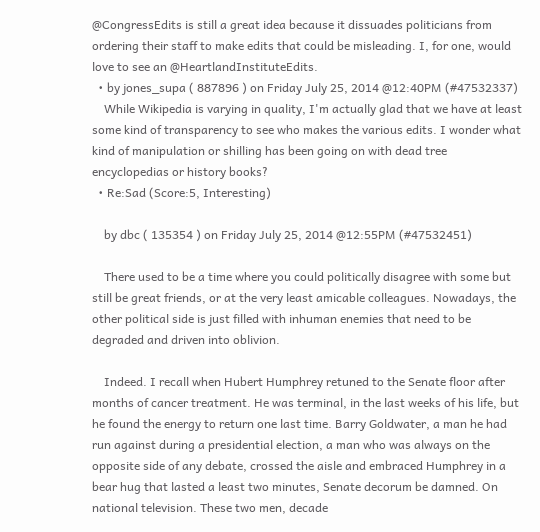@CongressEdits is still a great idea because it dissuades politicians from ordering their staff to make edits that could be misleading. I, for one, would love to see an @HeartlandInstituteEdits.
  • by jones_supa ( 887896 ) on Friday July 25, 2014 @12:40PM (#47532337)
    While Wikipedia is varying in quality, I'm actually glad that we have at least some kind of transparency to see who makes the various edits. I wonder what kind of manipulation or shilling has been going on with dead tree encyclopedias or history books?
  • Re:Sad (Score:5, Interesting)

    by dbc ( 135354 ) on Friday July 25, 2014 @12:55PM (#47532451)

    There used to be a time where you could politically disagree with some but still be great friends, or at the very least amicable colleagues. Nowadays, the other political side is just filled with inhuman enemies that need to be degraded and driven into oblivion.

    Indeed. I recall when Hubert Humphrey retuned to the Senate floor after months of cancer treatment. He was terminal, in the last weeks of his life, but he found the energy to return one last time. Barry Goldwater, a man he had run against during a presidential election, a man who was always on the opposite side of any debate, crossed the aisle and embraced Humphrey in a bear hug that lasted a least two minutes, Senate decorum be damned. On national television. These two men, decade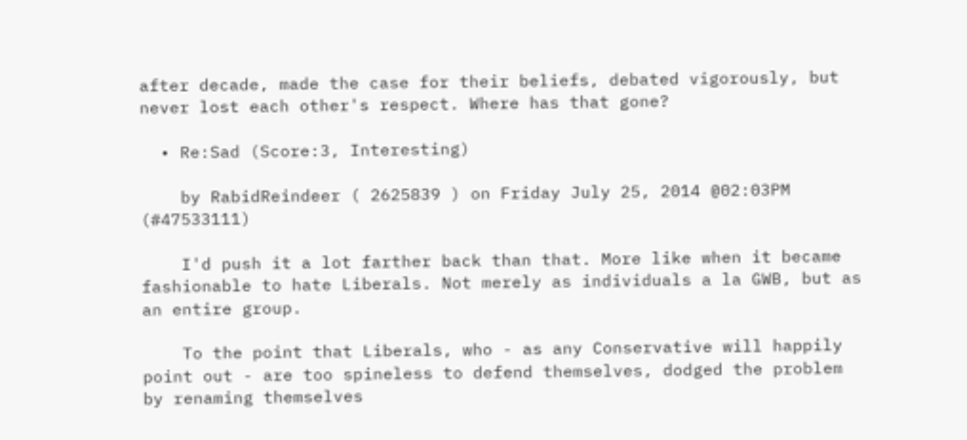after decade, made the case for their beliefs, debated vigorously, but never lost each other's respect. Where has that gone?

  • Re:Sad (Score:3, Interesting)

    by RabidReindeer ( 2625839 ) on Friday July 25, 2014 @02:03PM (#47533111)

    I'd push it a lot farther back than that. More like when it became fashionable to hate Liberals. Not merely as individuals a la GWB, but as an entire group.

    To the point that Liberals, who - as any Conservative will happily point out - are too spineless to defend themselves, dodged the problem by renaming themselves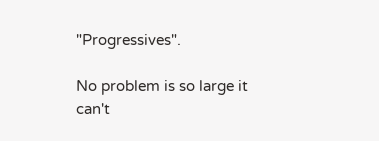"Progressives".

No problem is so large it can't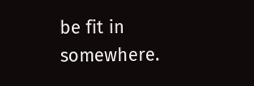be fit in somewhere.